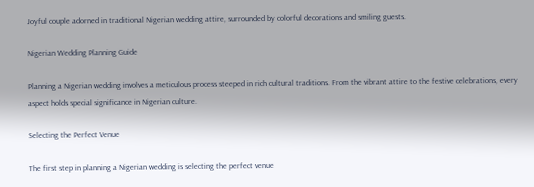Joyful couple adorned in traditional Nigerian wedding attire, surrounded by colorful decorations and smiling guests.

Nigerian Wedding Planning Guide

Planning a Nigerian wedding involves a meticulous process steeped in rich cultural traditions. From the vibrant attire to the festive celebrations, every aspect holds special significance in Nigerian culture.

Selecting the Perfect Venue

The first step in planning a Nigerian wedding is selecting the perfect venue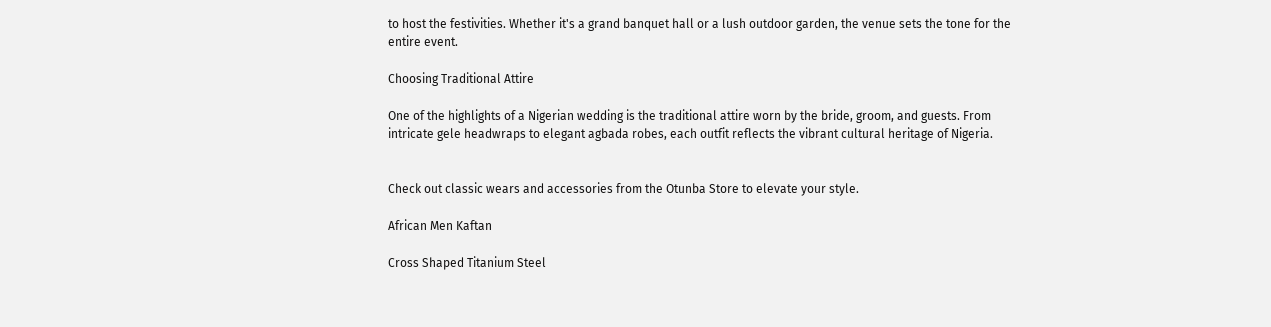to host the festivities. Whether it's a grand banquet hall or a lush outdoor garden, the venue sets the tone for the entire event.

Choosing Traditional Attire

One of the highlights of a Nigerian wedding is the traditional attire worn by the bride, groom, and guests. From intricate gele headwraps to elegant agbada robes, each outfit reflects the vibrant cultural heritage of Nigeria.


Check out classic wears and accessories from the Otunba Store to elevate your style.

African Men Kaftan

Cross Shaped Titanium Steel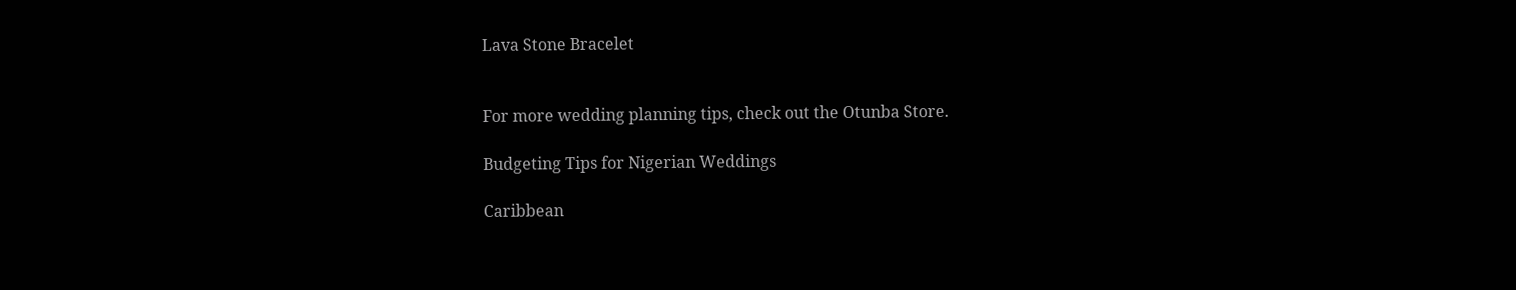Lava Stone Bracelet


For more wedding planning tips, check out the Otunba Store.

Budgeting Tips for Nigerian Weddings

Caribbean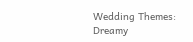Wedding Themes: Dreamy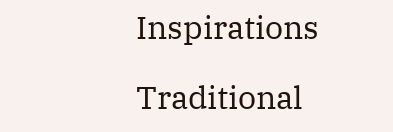Inspirations

Traditional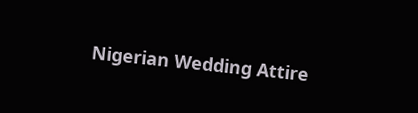Nigerian Wedding Attire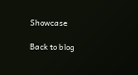Showcase

Back to blog